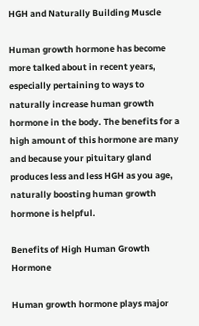HGH and Naturally Building Muscle

Human growth hormone has become more talked about in recent years, especially pertaining to ways to naturally increase human growth hormone in the body. The benefits for a high amount of this hormone are many and because your pituitary gland produces less and less HGH as you age, naturally boosting human growth hormone is helpful.

Benefits of High Human Growth Hormone

Human growth hormone plays major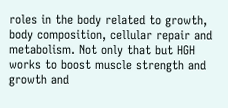roles in the body related to growth, body composition, cellular repair and metabolism. Not only that but HGH works to boost muscle strength and growth and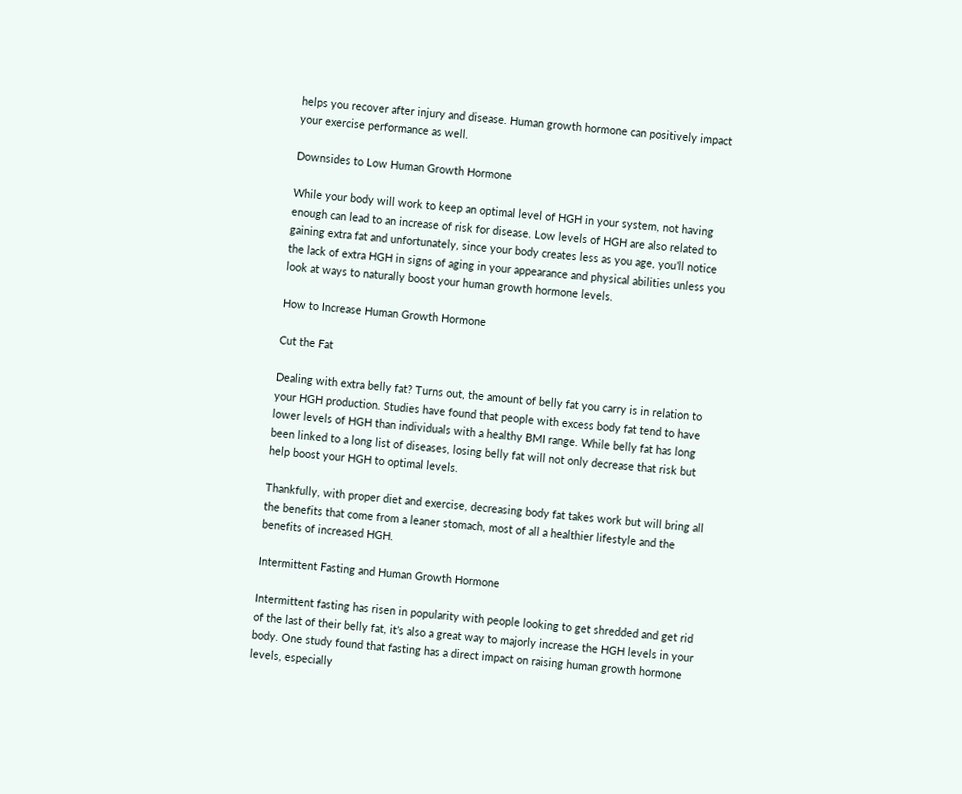helps you recover after injury and disease. Human growth hormone can positively impact your exercise performance as well.

Downsides to Low Human Growth Hormone

While your body will work to keep an optimal level of HGH in your system, not having enough can lead to an increase of risk for disease. Low levels of HGH are also related to gaining extra fat and unfortunately, since your body creates less as you age, you’ll notice the lack of extra HGH in signs of aging in your appearance and physical abilities unless you look at ways to naturally boost your human growth hormone levels.

How to Increase Human Growth Hormone

Cut the Fat

Dealing with extra belly fat? Turns out, the amount of belly fat you carry is in relation to your HGH production. Studies have found that people with excess body fat tend to have lower levels of HGH than individuals with a healthy BMI range. While belly fat has long been linked to a long list of diseases, losing belly fat will not only decrease that risk but help boost your HGH to optimal levels.

Thankfully, with proper diet and exercise, decreasing body fat takes work but will bring all the benefits that come from a leaner stomach, most of all a healthier lifestyle and the benefits of increased HGH.

Intermittent Fasting and Human Growth Hormone

Intermittent fasting has risen in popularity with people looking to get shredded and get rid of the last of their belly fat, it’s also a great way to majorly increase the HGH levels in your body. One study found that fasting has a direct impact on raising human growth hormone levels, especially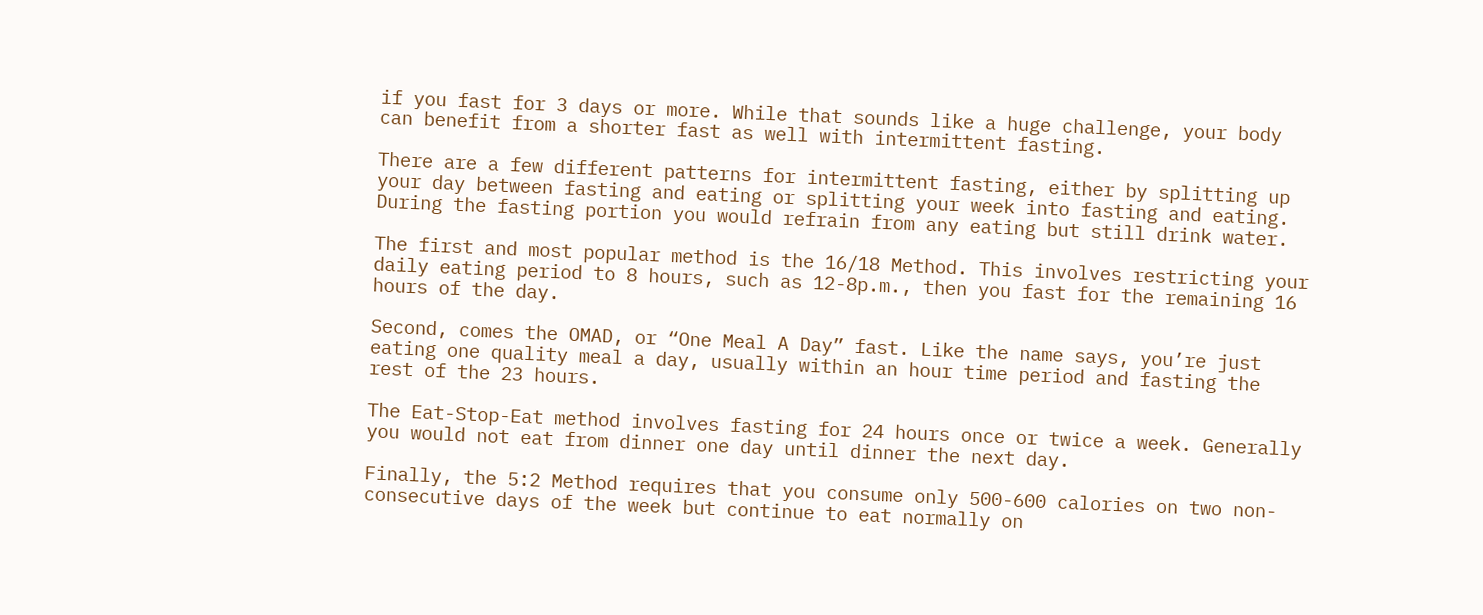if you fast for 3 days or more. While that sounds like a huge challenge, your body can benefit from a shorter fast as well with intermittent fasting.

There are a few different patterns for intermittent fasting, either by splitting up your day between fasting and eating or splitting your week into fasting and eating. During the fasting portion you would refrain from any eating but still drink water.

The first and most popular method is the 16/18 Method. This involves restricting your daily eating period to 8 hours, such as 12-8p.m., then you fast for the remaining 16 hours of the day.

Second, comes the OMAD, or “One Meal A Day” fast. Like the name says, you’re just eating one quality meal a day, usually within an hour time period and fasting the rest of the 23 hours.

The Eat-Stop-Eat method involves fasting for 24 hours once or twice a week. Generally you would not eat from dinner one day until dinner the next day.

Finally, the 5:2 Method requires that you consume only 500-600 calories on two non-consecutive days of the week but continue to eat normally on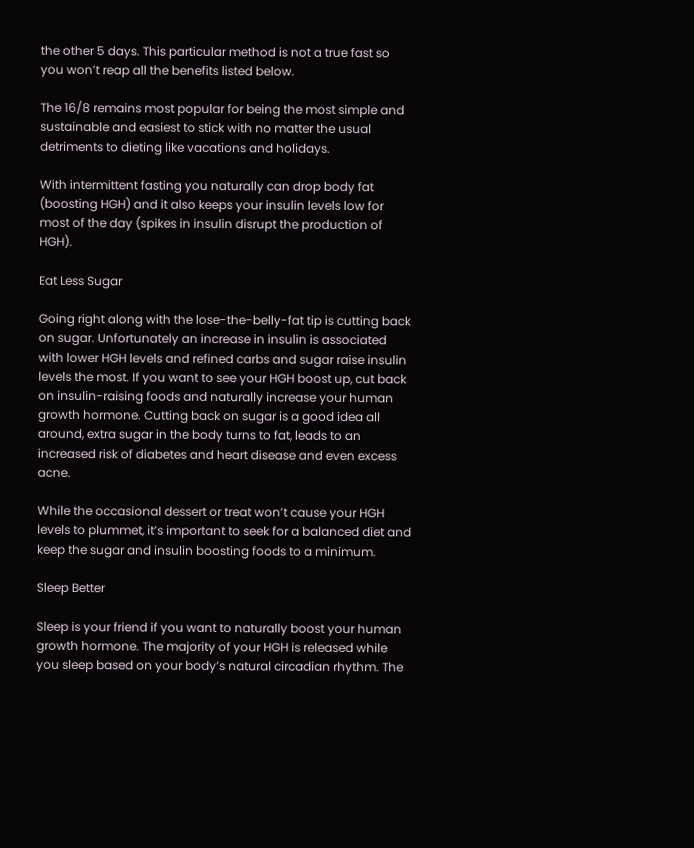the other 5 days. This particular method is not a true fast so you won’t reap all the benefits listed below.

The 16/8 remains most popular for being the most simple and sustainable and easiest to stick with no matter the usual detriments to dieting like vacations and holidays.

With intermittent fasting you naturally can drop body fat (boosting HGH) and it also keeps your insulin levels low for most of the day (spikes in insulin disrupt the production of HGH).

Eat Less Sugar

Going right along with the lose-the-belly-fat tip is cutting back on sugar. Unfortunately an increase in insulin is associated with lower HGH levels and refined carbs and sugar raise insulin levels the most. If you want to see your HGH boost up, cut back on insulin-raising foods and naturally increase your human growth hormone. Cutting back on sugar is a good idea all around, extra sugar in the body turns to fat, leads to an increased risk of diabetes and heart disease and even excess acne.

While the occasional dessert or treat won’t cause your HGH levels to plummet, it’s important to seek for a balanced diet and keep the sugar and insulin boosting foods to a minimum.

Sleep Better

Sleep is your friend if you want to naturally boost your human growth hormone. The majority of your HGH is released while you sleep based on your body’s natural circadian rhythm. The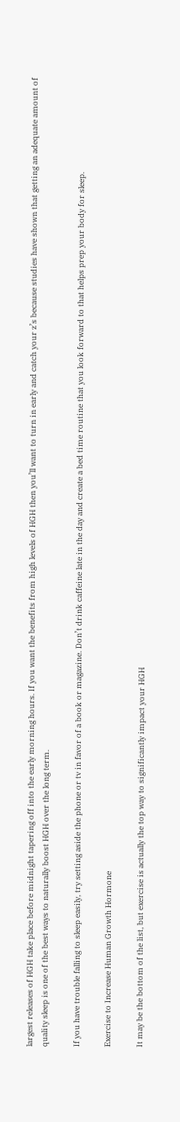largest releases of HGH take place before midnight tapering off into the early morning hours. If you want the benefits from high levels of HGH then you’ll want to turn in early and catch your z’s because studies have shown that getting an adequate amount of quality sleep is one of the best ways to naturally boost HGH over the long term.

If you have trouble falling to sleep easily, try setting aside the phone or tv in favor of a book or magazine. Don’t drink caffeine late in the day and create a bed time routine that you look forward to that helps prep your body for sleep.

Exercise to Increase Human Growth Hormone

It may be the bottom of the list, but exercise is actually the top way to significantly impact your HGH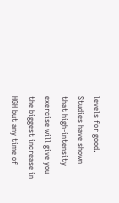levels for good. Studies have shown that high-intensity exercise will give you the biggest increase in HGH but any time of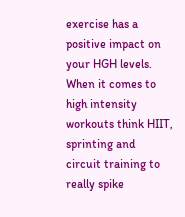exercise has a positive impact on your HGH levels. When it comes to high intensity workouts think HIIT, sprinting and circuit training to really spike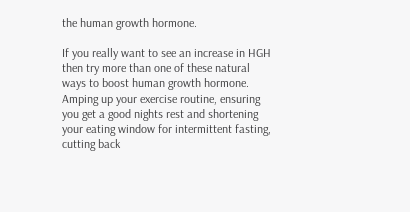the human growth hormone.

If you really want to see an increase in HGH then try more than one of these natural ways to boost human growth hormone. Amping up your exercise routine, ensuring you get a good nights rest and shortening your eating window for intermittent fasting, cutting back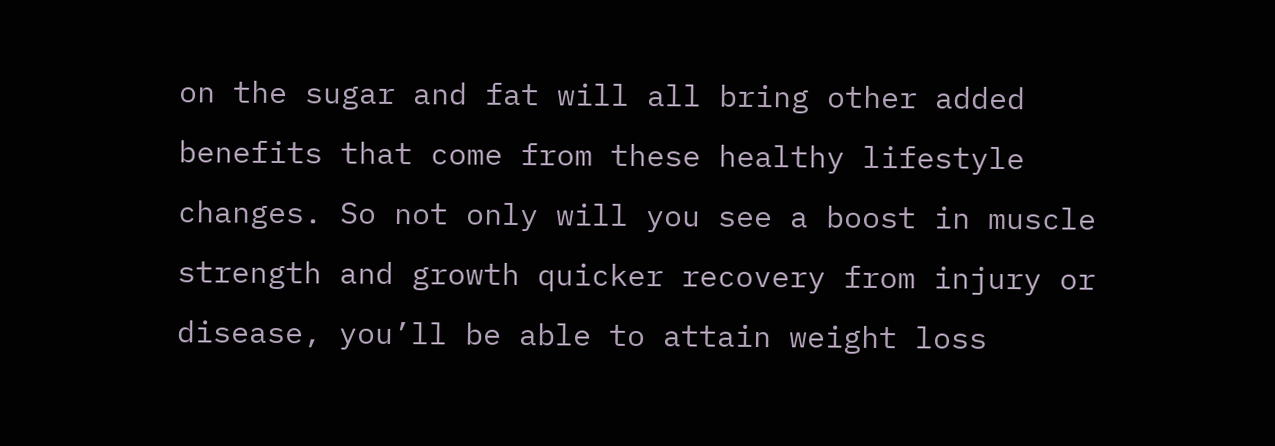on the sugar and fat will all bring other added benefits that come from these healthy lifestyle changes. So not only will you see a boost in muscle strength and growth quicker recovery from injury or disease, you’ll be able to attain weight loss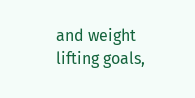and weight lifting goals,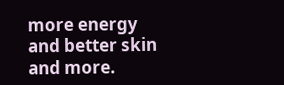more energy and better skin and more.